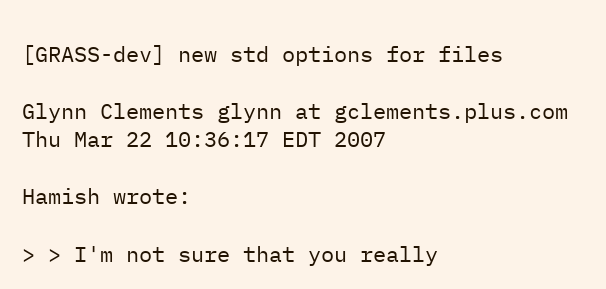[GRASS-dev] new std options for files

Glynn Clements glynn at gclements.plus.com
Thu Mar 22 10:36:17 EDT 2007

Hamish wrote:

> > I'm not sure that you really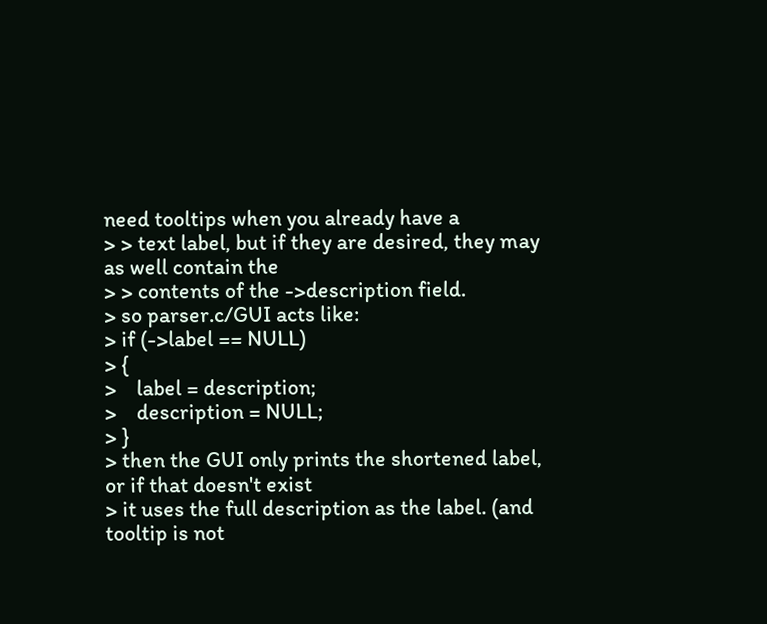need tooltips when you already have a
> > text label, but if they are desired, they may as well contain the
> > contents of the ->description field.
> so parser.c/GUI acts like:
> if (->label == NULL)
> {
>    label = description;
>    description = NULL;
> }
> then the GUI only prints the shortened label, or if that doesn't exist
> it uses the full description as the label. (and tooltip is not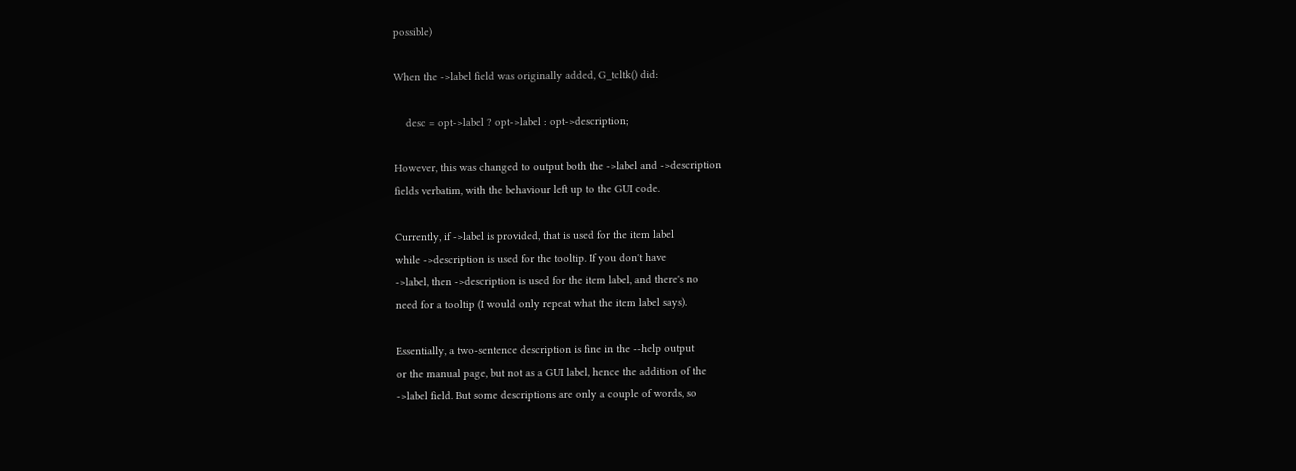possible)

When the ->label field was originally added, G_tcltk() did:

    desc = opt->label ? opt->label : opt->description;

However, this was changed to output both the ->label and ->description
fields verbatim, with the behaviour left up to the GUI code.

Currently, if ->label is provided, that is used for the item label
while ->description is used for the tooltip. If you don't have
->label, then ->description is used for the item label, and there's no
need for a tooltip (I would only repeat what the item label says).

Essentially, a two-sentence description is fine in the --help output
or the manual page, but not as a GUI label, hence the addition of the
->label field. But some descriptions are only a couple of words, so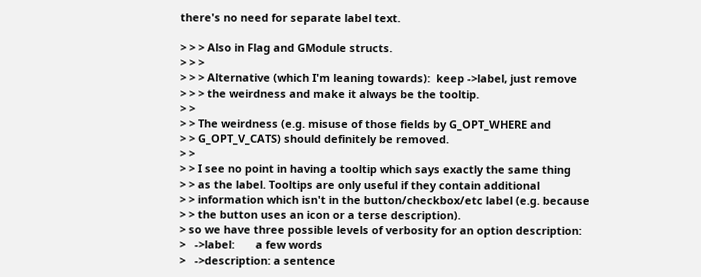there's no need for separate label text.

> > > Also in Flag and GModule structs.
> > >
> > > Alternative (which I'm leaning towards):  keep ->label, just remove
> > > the weirdness and make it always be the tooltip.
> >
> > The weirdness (e.g. misuse of those fields by G_OPT_WHERE and
> > G_OPT_V_CATS) should definitely be removed.
> >
> > I see no point in having a tooltip which says exactly the same thing
> > as the label. Tooltips are only useful if they contain additional
> > information which isn't in the button/checkbox/etc label (e.g. because
> > the button uses an icon or a terse description).
> so we have three possible levels of verbosity for an option description:
>   ->label:       a few words
>   ->description: a sentence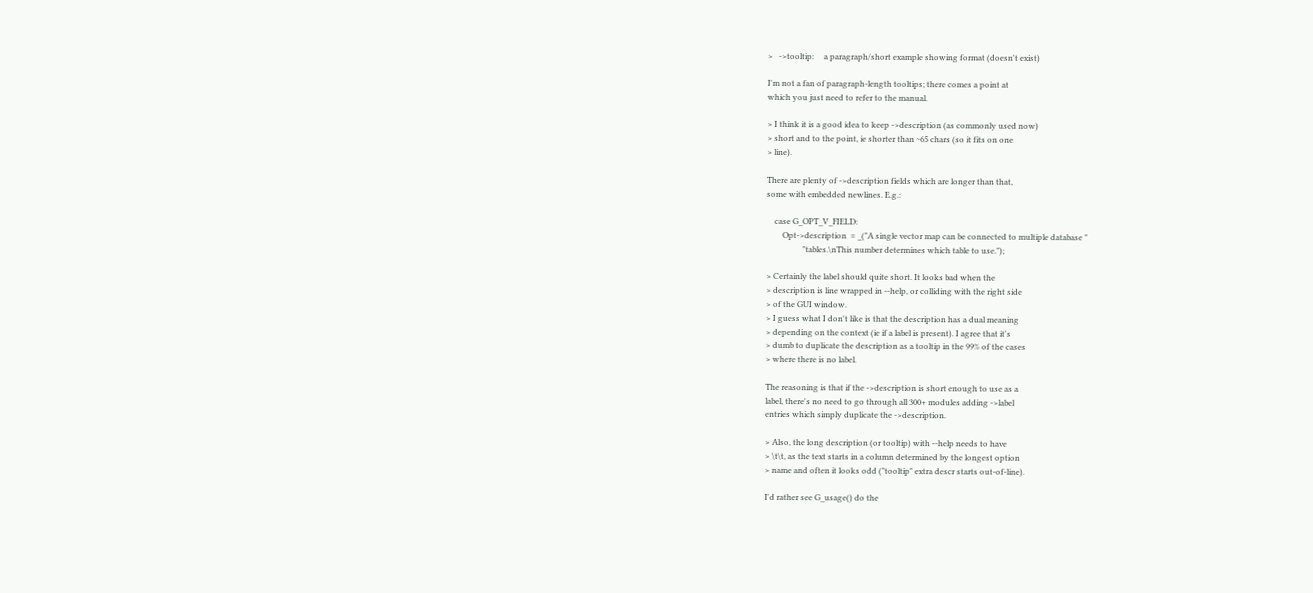>   ->tooltip:     a paragraph/short example showing format (doesn't exist)

I'm not a fan of paragraph-length tooltips; there comes a point at
which you just need to refer to the manual.

> I think it is a good idea to keep ->description (as commonly used now)
> short and to the point, ie shorter than ~65 chars (so it fits on one
> line).

There are plenty of ->description fields which are longer than that,
some with embedded newlines. E.g.:

    case G_OPT_V_FIELD:
        Opt->description  = _("A single vector map can be connected to multiple database "
                  "tables.\nThis number determines which table to use.");

> Certainly the label should quite short. It looks bad when the
> description is line wrapped in --help, or colliding with the right side
> of the GUI window.
> I guess what I don't like is that the description has a dual meaning
> depending on the context (ie if a label is present). I agree that it's
> dumb to duplicate the description as a tooltip in the 99% of the cases
> where there is no label.

The reasoning is that if the ->description is short enough to use as a
label, there's no need to go through all 300+ modules adding ->label
entries which simply duplicate the ->description.

> Also, the long description (or tooltip) with --help needs to have
> \t\t, as the text starts in a column determined by the longest option
> name and often it looks odd ("tooltip" extra descr starts out-of-line).

I'd rather see G_usage() do the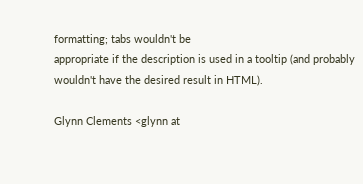formatting; tabs wouldn't be
appropriate if the description is used in a tooltip (and probably
wouldn't have the desired result in HTML).

Glynn Clements <glynn at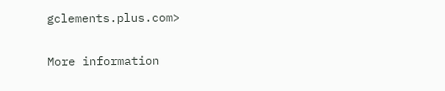gclements.plus.com>

More information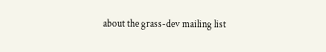about the grass-dev mailing list